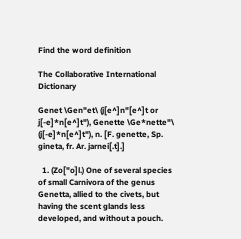Find the word definition

The Collaborative International Dictionary

Genet \Gen"et\ (j[e^]n"[e^]t or j[-e]*n[e^]t"), Genette \Ge*nette"\ (j[-e]*n[e^]t"), n. [F. genette, Sp. gineta, fr. Ar. jarnei[.t].]

  1. (Zo["o]l.) One of several species of small Carnivora of the genus Genetta, allied to the civets, but having the scent glands less developed, and without a pouch.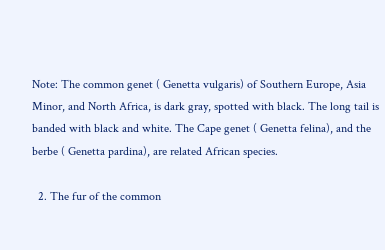Note: The common genet ( Genetta vulgaris) of Southern Europe, Asia Minor, and North Africa, is dark gray, spotted with black. The long tail is banded with black and white. The Cape genet ( Genetta felina), and the berbe ( Genetta pardina), are related African species.

  2. The fur of the common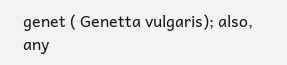genet ( Genetta vulgaris); also, any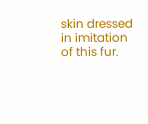skin dressed in imitation of this fur.